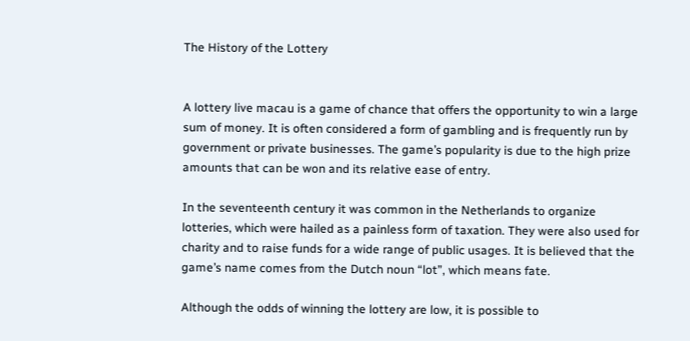The History of the Lottery


A lottery live macau is a game of chance that offers the opportunity to win a large sum of money. It is often considered a form of gambling and is frequently run by government or private businesses. The game’s popularity is due to the high prize amounts that can be won and its relative ease of entry.

In the seventeenth century it was common in the Netherlands to organize lotteries, which were hailed as a painless form of taxation. They were also used for charity and to raise funds for a wide range of public usages. It is believed that the game’s name comes from the Dutch noun “lot”, which means fate.

Although the odds of winning the lottery are low, it is possible to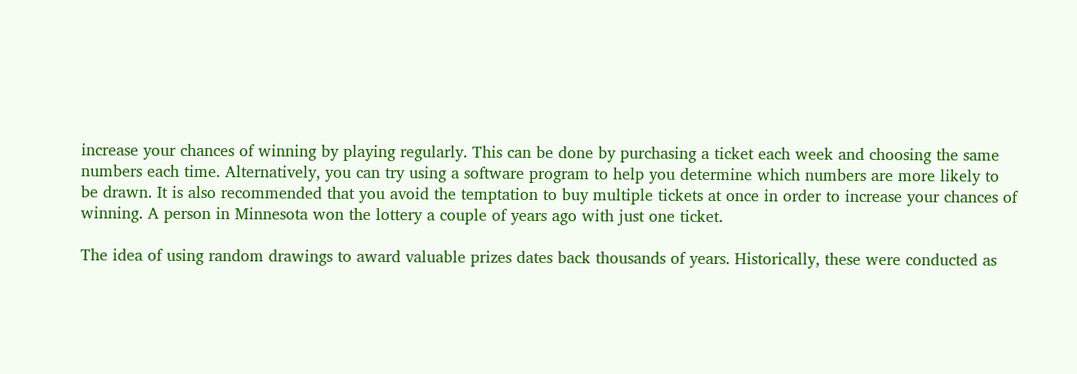increase your chances of winning by playing regularly. This can be done by purchasing a ticket each week and choosing the same numbers each time. Alternatively, you can try using a software program to help you determine which numbers are more likely to be drawn. It is also recommended that you avoid the temptation to buy multiple tickets at once in order to increase your chances of winning. A person in Minnesota won the lottery a couple of years ago with just one ticket.

The idea of using random drawings to award valuable prizes dates back thousands of years. Historically, these were conducted as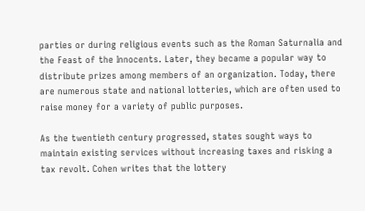parties or during religious events such as the Roman Saturnalia and the Feast of the Innocents. Later, they became a popular way to distribute prizes among members of an organization. Today, there are numerous state and national lotteries, which are often used to raise money for a variety of public purposes.

As the twentieth century progressed, states sought ways to maintain existing services without increasing taxes and risking a tax revolt. Cohen writes that the lottery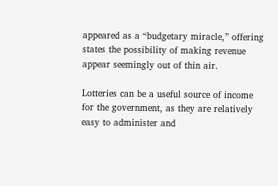appeared as a “budgetary miracle,” offering states the possibility of making revenue appear seemingly out of thin air.

Lotteries can be a useful source of income for the government, as they are relatively easy to administer and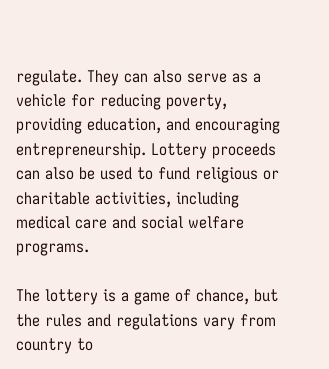regulate. They can also serve as a vehicle for reducing poverty, providing education, and encouraging entrepreneurship. Lottery proceeds can also be used to fund religious or charitable activities, including medical care and social welfare programs.

The lottery is a game of chance, but the rules and regulations vary from country to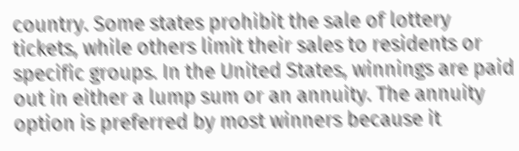country. Some states prohibit the sale of lottery tickets, while others limit their sales to residents or specific groups. In the United States, winnings are paid out in either a lump sum or an annuity. The annuity option is preferred by most winners because it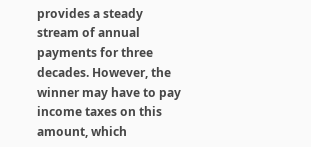provides a steady stream of annual payments for three decades. However, the winner may have to pay income taxes on this amount, which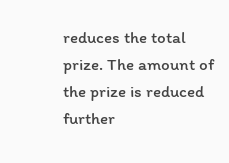reduces the total prize. The amount of the prize is reduced further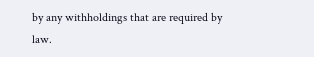by any withholdings that are required by law.